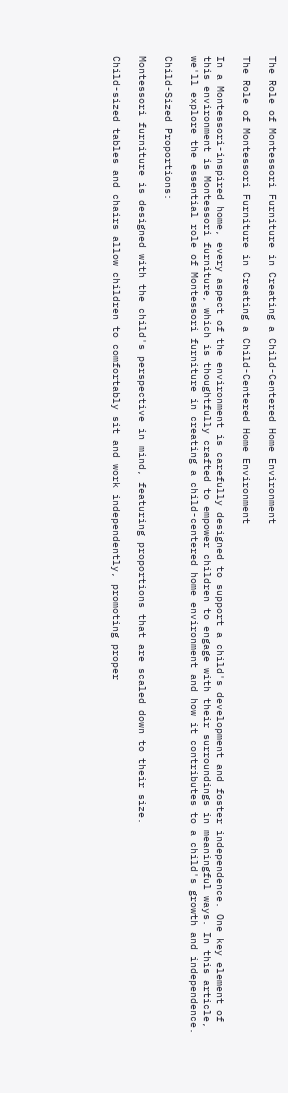The Role of Montessori Furniture in Creating a Child-Centered Home Environment

The Role of Montessori Furniture in Creating a Child-Centered Home Environment

In a Montessori-inspired home, every aspect of the environment is carefully designed to support a child's development and foster independence. One key element of this environment is Montessori furniture, which is thoughtfully crafted to empower children to engage with their surroundings in meaningful ways. In this article, we'll explore the essential role of Montessori furniture in creating a child-centered home environment and how it contributes to a child's growth and independence.

Child-Sized Proportions:

Montessori furniture is designed with the child's perspective in mind, featuring proportions that are scaled down to their size.

Child-sized tables and chairs allow children to comfortably sit and work independently, promoting proper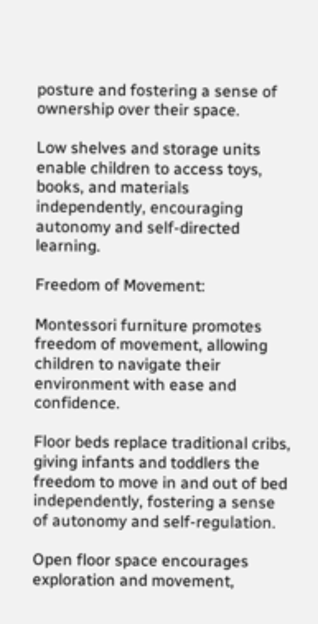posture and fostering a sense of ownership over their space.

Low shelves and storage units enable children to access toys, books, and materials independently, encouraging autonomy and self-directed learning.

Freedom of Movement:

Montessori furniture promotes freedom of movement, allowing children to navigate their environment with ease and confidence.

Floor beds replace traditional cribs, giving infants and toddlers the freedom to move in and out of bed independently, fostering a sense of autonomy and self-regulation.

Open floor space encourages exploration and movement,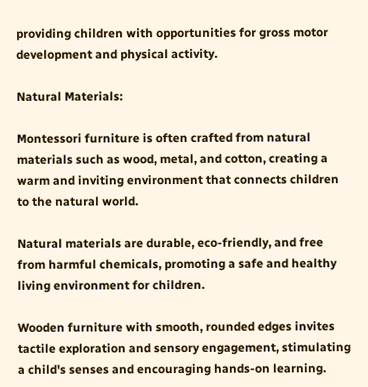providing children with opportunities for gross motor development and physical activity.

Natural Materials:

Montessori furniture is often crafted from natural materials such as wood, metal, and cotton, creating a warm and inviting environment that connects children to the natural world.

Natural materials are durable, eco-friendly, and free from harmful chemicals, promoting a safe and healthy living environment for children.

Wooden furniture with smooth, rounded edges invites tactile exploration and sensory engagement, stimulating a child's senses and encouraging hands-on learning.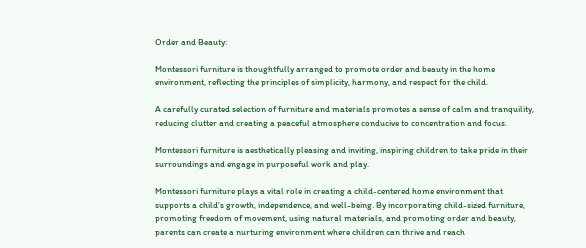Order and Beauty:

Montessori furniture is thoughtfully arranged to promote order and beauty in the home environment, reflecting the principles of simplicity, harmony, and respect for the child.

A carefully curated selection of furniture and materials promotes a sense of calm and tranquility, reducing clutter and creating a peaceful atmosphere conducive to concentration and focus.

Montessori furniture is aesthetically pleasing and inviting, inspiring children to take pride in their surroundings and engage in purposeful work and play.

Montessori furniture plays a vital role in creating a child-centered home environment that supports a child's growth, independence, and well-being. By incorporating child-sized furniture, promoting freedom of movement, using natural materials, and promoting order and beauty, parents can create a nurturing environment where children can thrive and reach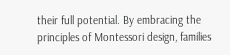their full potential. By embracing the principles of Montessori design, families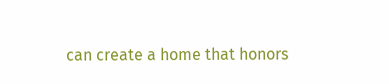can create a home that honors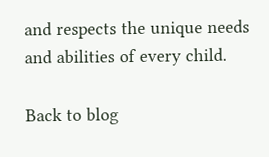and respects the unique needs and abilities of every child.

Back to blog